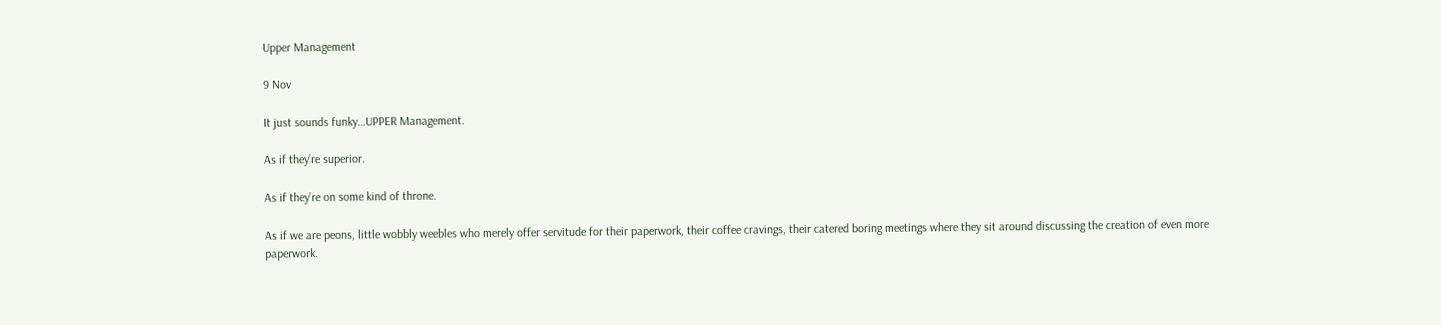Upper Management

9 Nov

It just sounds funky…UPPER Management.

As if they’re superior.

As if they’re on some kind of throne.

As if we are peons, little wobbly weebles who merely offer servitude for their paperwork, their coffee cravings, their catered boring meetings where they sit around discussing the creation of even more paperwork.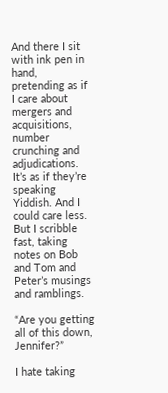And there I sit with ink pen in hand, pretending as if I care about mergers and acquisitions, number crunching and adjudications. It’s as if they’re speaking Yiddish. And I could care less. But I scribble fast, taking notes on Bob and Tom and Peter’s musings and ramblings.

“Are you getting all of this down, Jennifer?”

I hate taking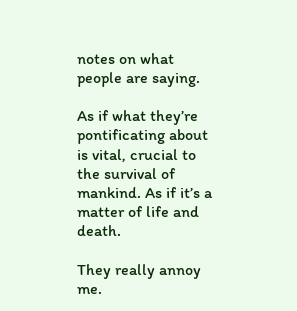notes on what people are saying.

As if what they’re pontificating about is vital, crucial to the survival of mankind. As if it’s a matter of life and death.

They really annoy me.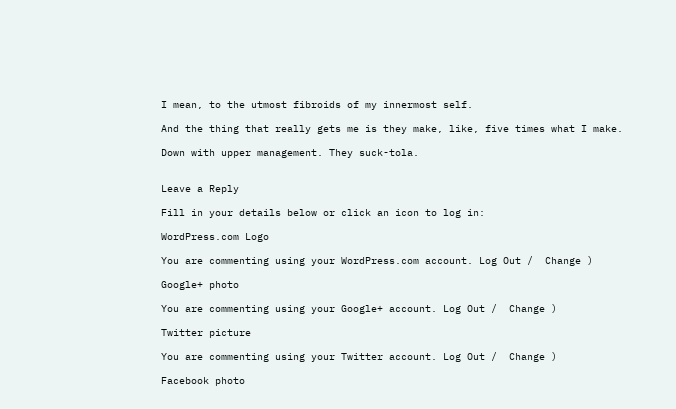I mean, to the utmost fibroids of my innermost self.

And the thing that really gets me is they make, like, five times what I make.

Down with upper management. They suck-tola.


Leave a Reply

Fill in your details below or click an icon to log in:

WordPress.com Logo

You are commenting using your WordPress.com account. Log Out /  Change )

Google+ photo

You are commenting using your Google+ account. Log Out /  Change )

Twitter picture

You are commenting using your Twitter account. Log Out /  Change )

Facebook photo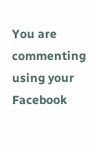You are commenting using your Facebook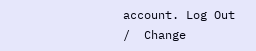account. Log Out /  Change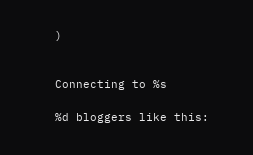)


Connecting to %s

%d bloggers like this: